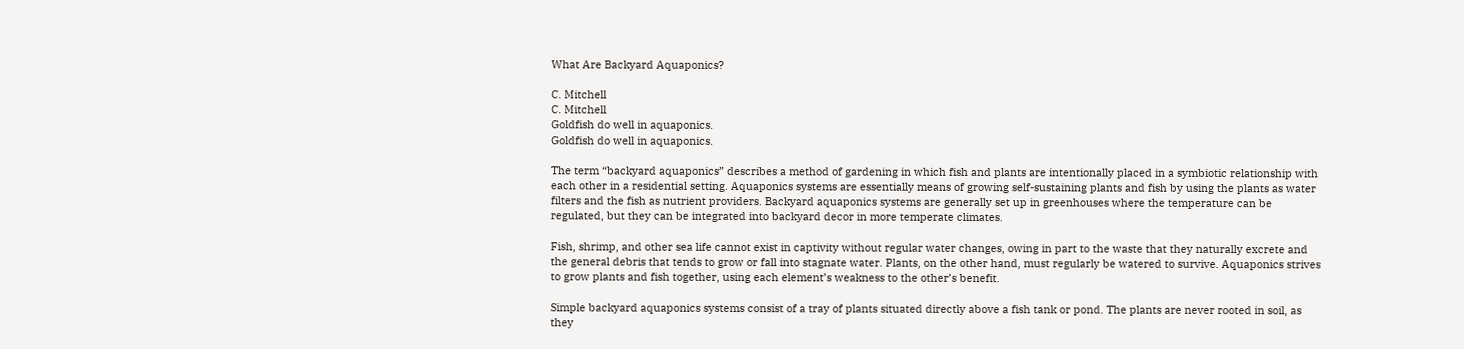What Are Backyard Aquaponics?

C. Mitchell
C. Mitchell
Goldfish do well in aquaponics.
Goldfish do well in aquaponics.

The term “backyard aquaponics” describes a method of gardening in which fish and plants are intentionally placed in a symbiotic relationship with each other in a residential setting. Aquaponics systems are essentially means of growing self-sustaining plants and fish by using the plants as water filters and the fish as nutrient providers. Backyard aquaponics systems are generally set up in greenhouses where the temperature can be regulated, but they can be integrated into backyard decor in more temperate climates.

Fish, shrimp, and other sea life cannot exist in captivity without regular water changes, owing in part to the waste that they naturally excrete and the general debris that tends to grow or fall into stagnate water. Plants, on the other hand, must regularly be watered to survive. Aquaponics strives to grow plants and fish together, using each element’s weakness to the other’s benefit.

Simple backyard aquaponics systems consist of a tray of plants situated directly above a fish tank or pond. The plants are never rooted in soil, as they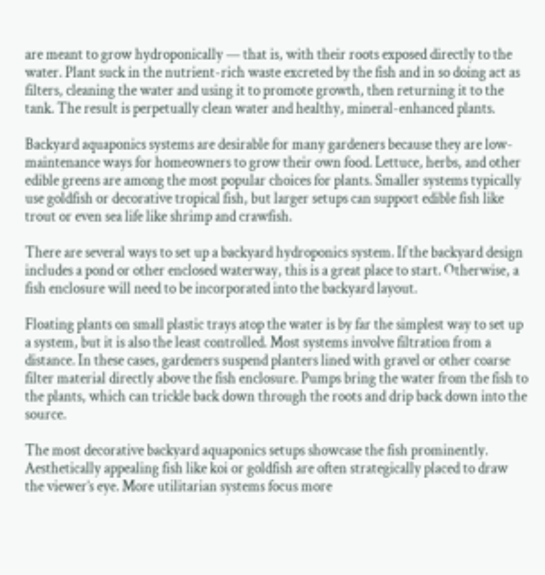are meant to grow hydroponically — that is, with their roots exposed directly to the water. Plant suck in the nutrient-rich waste excreted by the fish and in so doing act as filters, cleaning the water and using it to promote growth, then returning it to the tank. The result is perpetually clean water and healthy, mineral-enhanced plants.

Backyard aquaponics systems are desirable for many gardeners because they are low-maintenance ways for homeowners to grow their own food. Lettuce, herbs, and other edible greens are among the most popular choices for plants. Smaller systems typically use goldfish or decorative tropical fish, but larger setups can support edible fish like trout or even sea life like shrimp and crawfish.

There are several ways to set up a backyard hydroponics system. If the backyard design includes a pond or other enclosed waterway, this is a great place to start. Otherwise, a fish enclosure will need to be incorporated into the backyard layout.

Floating plants on small plastic trays atop the water is by far the simplest way to set up a system, but it is also the least controlled. Most systems involve filtration from a distance. In these cases, gardeners suspend planters lined with gravel or other coarse filter material directly above the fish enclosure. Pumps bring the water from the fish to the plants, which can trickle back down through the roots and drip back down into the source.

The most decorative backyard aquaponics setups showcase the fish prominently. Aesthetically appealing fish like koi or goldfish are often strategically placed to draw the viewer’s eye. More utilitarian systems focus more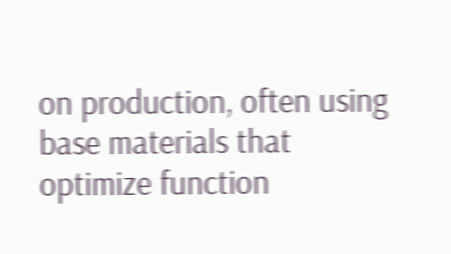on production, often using base materials that optimize function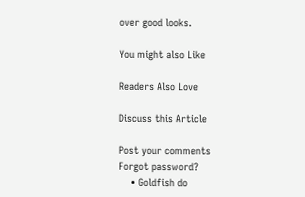over good looks.

You might also Like

Readers Also Love

Discuss this Article

Post your comments
Forgot password?
    • Goldfish do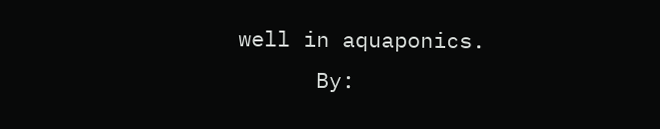well in aquaponics.
      By: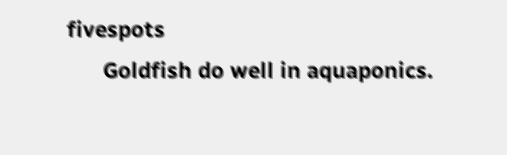fivespots
      Goldfish do well in aquaponics.